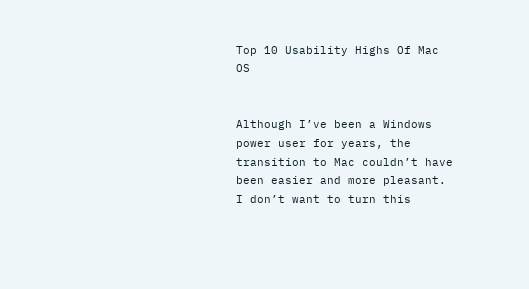Top 10 Usability Highs Of Mac OS


Although I’ve been a Windows power user for years, the transition to Mac couldn’t have been easier and more pleasant. I don’t want to turn this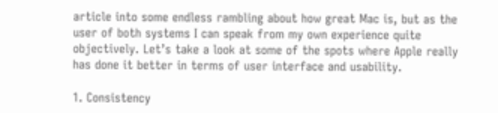article into some endless rambling about how great Mac is, but as the user of both systems I can speak from my own experience quite objectively. Let’s take a look at some of the spots where Apple really has done it better in terms of user interface and usability.

1. Consistency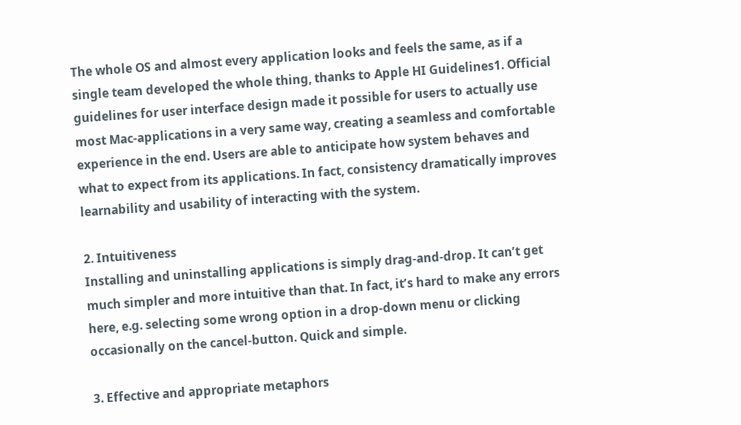The whole OS and almost every application looks and feels the same, as if a single team developed the whole thing, thanks to Apple HI Guidelines1. Official guidelines for user interface design made it possible for users to actually use most Mac-applications in a very same way, creating a seamless and comfortable experience in the end. Users are able to anticipate how system behaves and what to expect from its applications. In fact, consistency dramatically improves learnability and usability of interacting with the system.

2. Intuitiveness
Installing and uninstalling applications is simply drag-and-drop. It can’t get much simpler and more intuitive than that. In fact, it’s hard to make any errors here, e.g. selecting some wrong option in a drop-down menu or clicking occasionally on the cancel-button. Quick and simple.

3. Effective and appropriate metaphors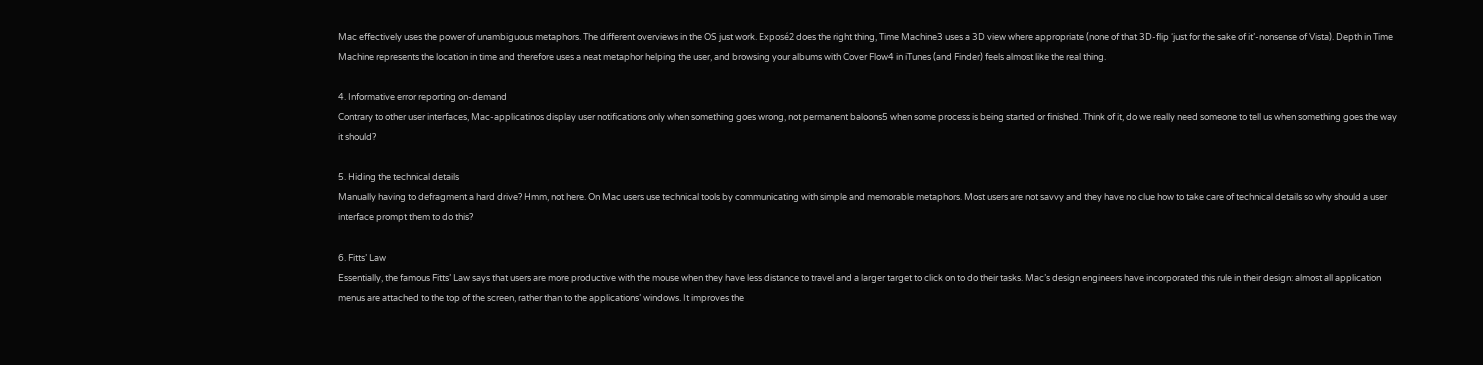Mac effectively uses the power of unambiguous metaphors. The different overviews in the OS just work. Exposé2 does the right thing, Time Machine3 uses a 3D view where appropriate (none of that 3D-flip ‘just for the sake of it’-nonsense of Vista). Depth in Time Machine represents the location in time and therefore uses a neat metaphor helping the user, and browsing your albums with Cover Flow4 in iTunes (and Finder) feels almost like the real thing.

4. Informative error reporting on-demand
Contrary to other user interfaces, Mac-applicatinos display user notifications only when something goes wrong, not permanent baloons5 when some process is being started or finished. Think of it, do we really need someone to tell us when something goes the way it should?

5. Hiding the technical details
Manually having to defragment a hard drive? Hmm, not here. On Mac users use technical tools by communicating with simple and memorable metaphors. Most users are not savvy and they have no clue how to take care of technical details so why should a user interface prompt them to do this?

6. Fitts’ Law
Essentially, the famous Fitts’ Law says that users are more productive with the mouse when they have less distance to travel and a larger target to click on to do their tasks. Mac’s design engineers have incorporated this rule in their design: almost all application menus are attached to the top of the screen, rather than to the applications’ windows. It improves the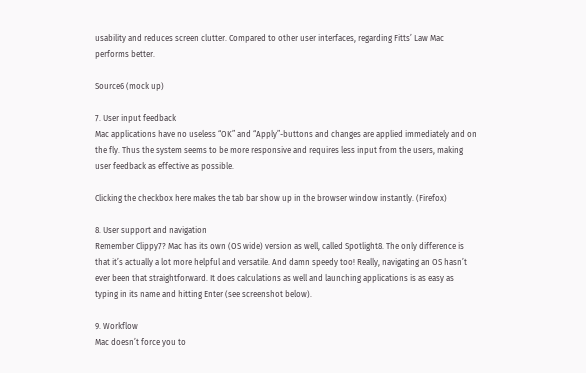usability and reduces screen clutter. Compared to other user interfaces, regarding Fitts’ Law Mac performs better.

Source6 (mock up)

7. User input feedback
Mac applications have no useless “OK” and “Apply”-buttons and changes are applied immediately and on the fly. Thus the system seems to be more responsive and requires less input from the users, making user feedback as effective as possible.

Clicking the checkbox here makes the tab bar show up in the browser window instantly. (Firefox)

8. User support and navigation
Remember Clippy7? Mac has its own (OS wide) version as well, called Spotlight8. The only difference is that it’s actually a lot more helpful and versatile. And damn speedy too! Really, navigating an OS hasn’t ever been that straightforward. It does calculations as well and launching applications is as easy as typing in its name and hitting Enter (see screenshot below).

9. Workflow
Mac doesn’t force you to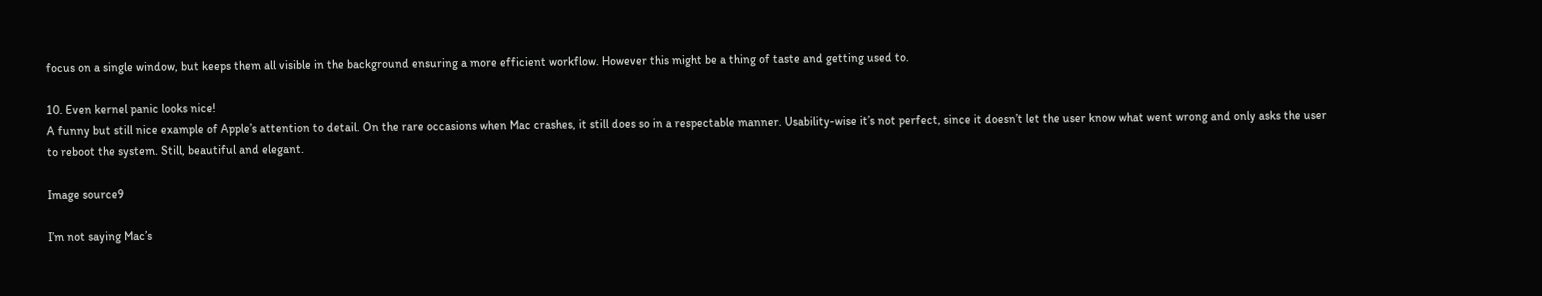focus on a single window, but keeps them all visible in the background ensuring a more efficient workflow. However this might be a thing of taste and getting used to.

10. Even kernel panic looks nice!
A funny but still nice example of Apple’s attention to detail. On the rare occasions when Mac crashes, it still does so in a respectable manner. Usability-wise it’s not perfect, since it doesn’t let the user know what went wrong and only asks the user to reboot the system. Still, beautiful and elegant.

Image source9

I’m not saying Mac’s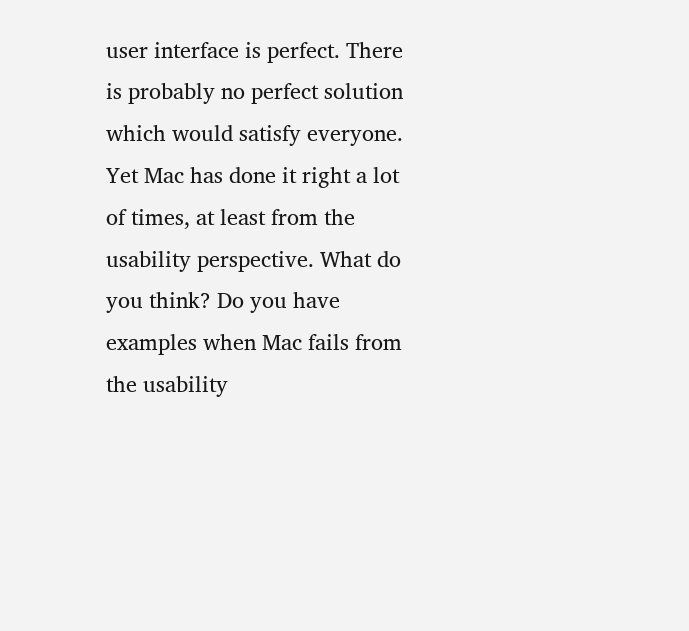user interface is perfect. There is probably no perfect solution which would satisfy everyone. Yet Mac has done it right a lot of times, at least from the usability perspective. What do you think? Do you have examples when Mac fails from the usability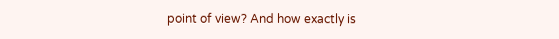point of view? And how exactly is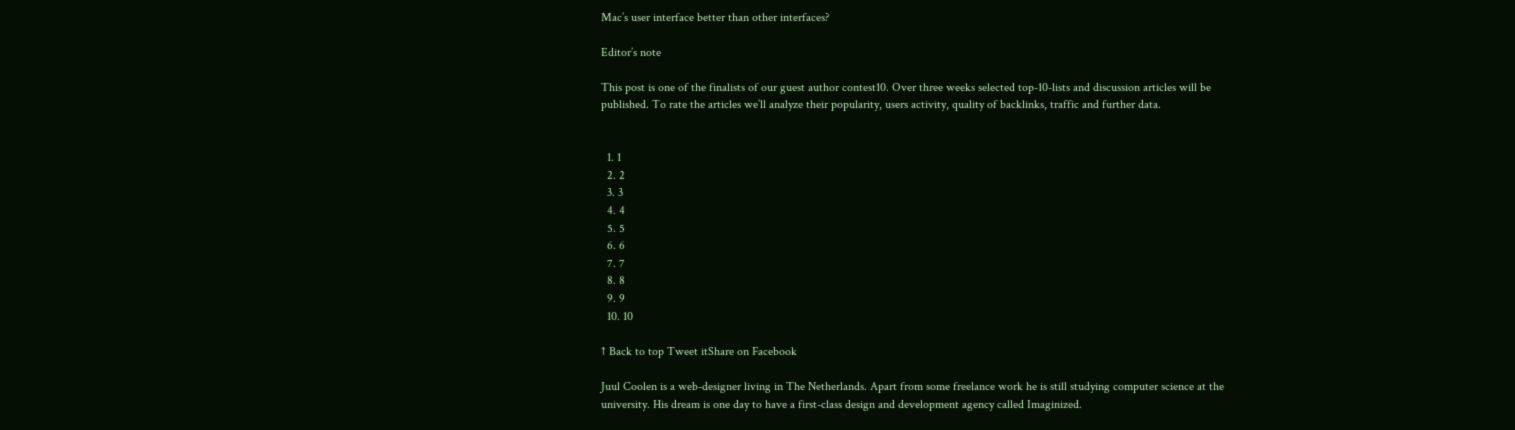Mac’s user interface better than other interfaces?

Editor’s note

This post is one of the finalists of our guest author contest10. Over three weeks selected top-10-lists and discussion articles will be published. To rate the articles we’ll analyze their popularity, users activity, quality of backlinks, traffic and further data.


  1. 1
  2. 2
  3. 3
  4. 4
  5. 5
  6. 6
  7. 7
  8. 8
  9. 9
  10. 10

↑ Back to top Tweet itShare on Facebook

Juul Coolen is a web-designer living in The Netherlands. Apart from some freelance work he is still studying computer science at the university. His dream is one day to have a first-class design and development agency called Imaginized.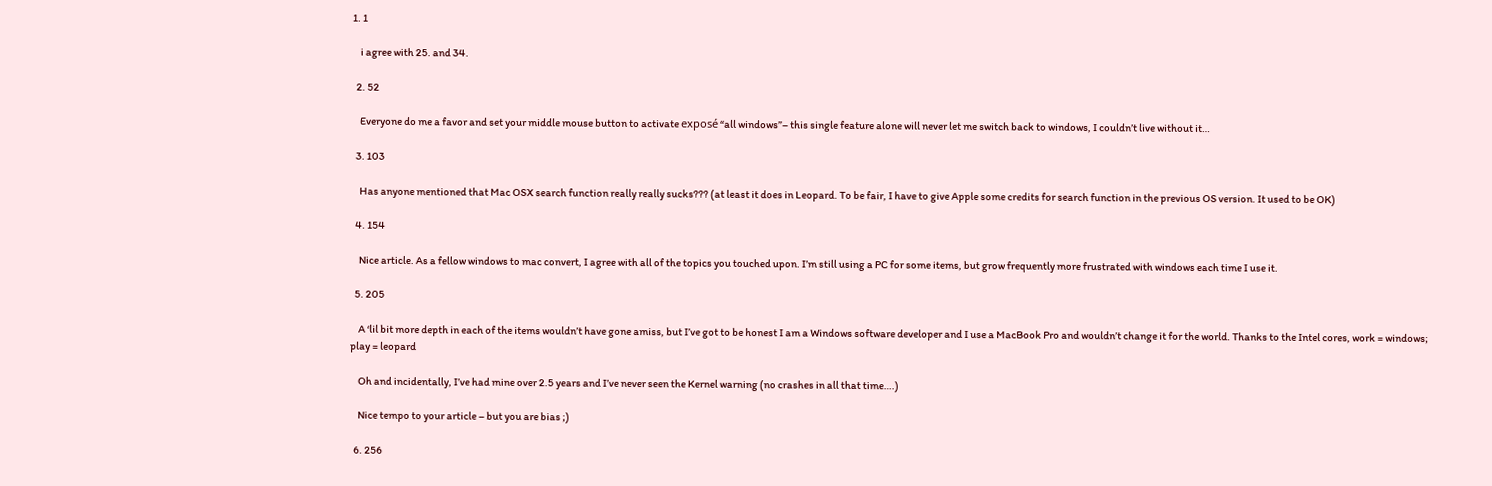1. 1

    i agree with 25. and 34.

  2. 52

    Everyone do me a favor and set your middle mouse button to activate exposé “all windows”– this single feature alone will never let me switch back to windows, I couldn’t live without it…

  3. 103

    Has anyone mentioned that Mac OSX search function really really sucks??? (at least it does in Leopard. To be fair, I have to give Apple some credits for search function in the previous OS version. It used to be OK)

  4. 154

    Nice article. As a fellow windows to mac convert, I agree with all of the topics you touched upon. I’m still using a PC for some items, but grow frequently more frustrated with windows each time I use it.

  5. 205

    A ‘lil bit more depth in each of the items wouldn’t have gone amiss, but I’ve got to be honest I am a Windows software developer and I use a MacBook Pro and wouldn’t change it for the world. Thanks to the Intel cores, work = windows; play = leopard

    Oh and incidentally, I’ve had mine over 2.5 years and I’ve never seen the Kernel warning (no crashes in all that time….)

    Nice tempo to your article – but you are bias ;)

  6. 256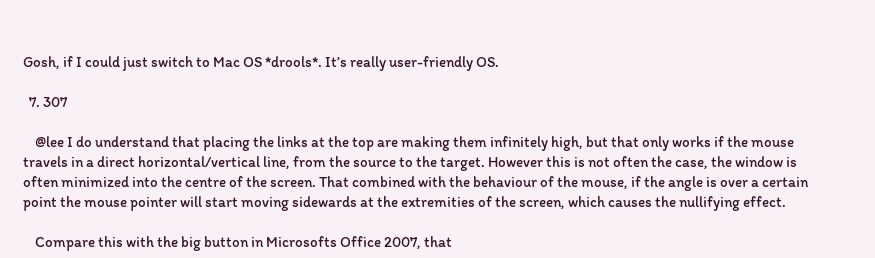Gosh, if I could just switch to Mac OS *drools*. It’s really user-friendly OS.

  7. 307

    @lee I do understand that placing the links at the top are making them infinitely high, but that only works if the mouse travels in a direct horizontal/vertical line, from the source to the target. However this is not often the case, the window is often minimized into the centre of the screen. That combined with the behaviour of the mouse, if the angle is over a certain point the mouse pointer will start moving sidewards at the extremities of the screen, which causes the nullifying effect.

    Compare this with the big button in Microsofts Office 2007, that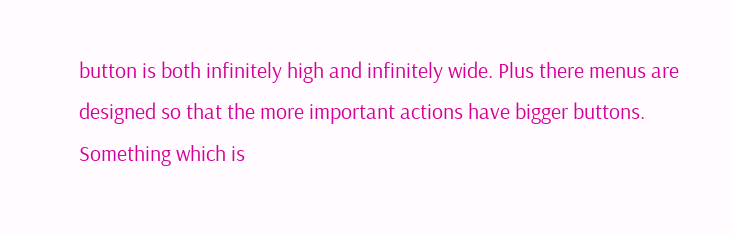button is both infinitely high and infinitely wide. Plus there menus are designed so that the more important actions have bigger buttons. Something which is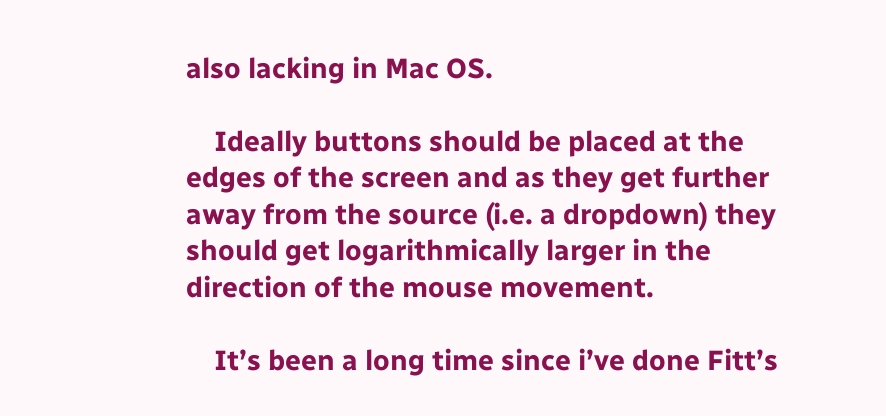also lacking in Mac OS.

    Ideally buttons should be placed at the edges of the screen and as they get further away from the source (i.e. a dropdown) they should get logarithmically larger in the direction of the mouse movement.

    It’s been a long time since i’ve done Fitt’s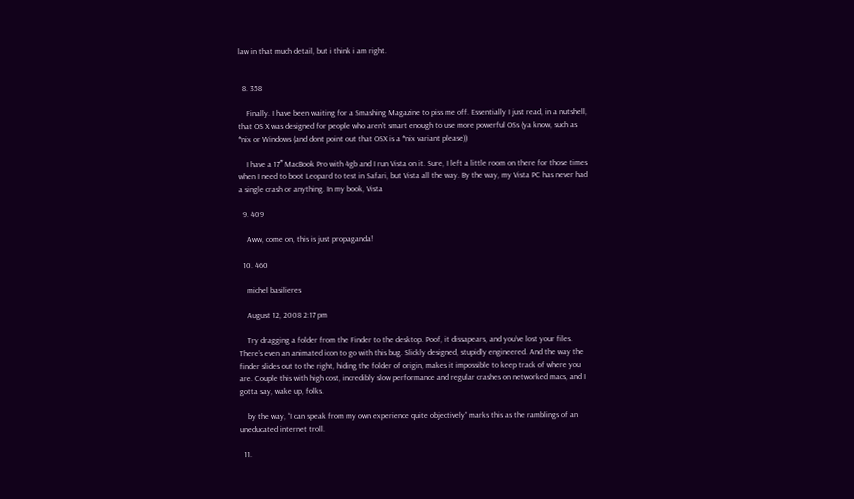law in that much detail, but i think i am right.


  8. 358

    Finally. I have been waiting for a Smashing Magazine to piss me off. Essentially I just read, in a nutshell, that OS X was designed for people who aren’t smart enough to use more powerful OSs (ya know, such as *nix or Windows (and dont point out that OSX is a *nix variant please))

    I have a 17″ MacBook Pro with 4gb and I run Vista on it. Sure, I left a little room on there for those times when I need to boot Leopard to test in Safari, but Vista all the way. By the way, my Vista PC has never had a single crash or anything. In my book, Vista

  9. 409

    Aww, come on, this is just propaganda!

  10. 460

    michel basilieres

    August 12, 2008 2:17 pm

    Try dragging a folder from the Finder to the desktop. Poof, it dissapears, and you’ve lost your files. There’s even an animated icon to go with this bug. Slickly designed, stupidly engineered. And the way the finder slides out to the right, hiding the folder of origin, makes it impossible to keep track of where you are. Couple this with high cost, incredibly slow performance and regular crashes on networked macs, and I gotta say, wake up, folks.

    by the way, “I can speak from my own experience quite objectively” marks this as the ramblings of an uneducated internet troll.

  11.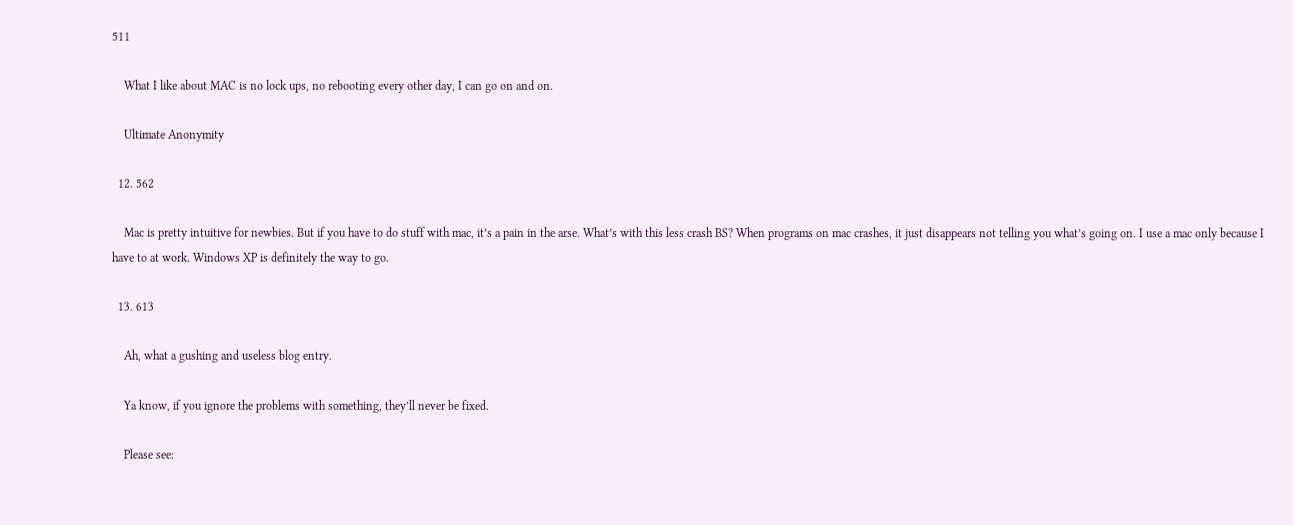511

    What I like about MAC is no lock ups, no rebooting every other day, I can go on and on.

    Ultimate Anonymity

  12. 562

    Mac is pretty intuitive for newbies. But if you have to do stuff with mac, it’s a pain in the arse. What’s with this less crash BS? When programs on mac crashes, it just disappears not telling you what’s going on. I use a mac only because I have to at work. Windows XP is definitely the way to go.

  13. 613

    Ah, what a gushing and useless blog entry.

    Ya know, if you ignore the problems with something, they’ll never be fixed.

    Please see: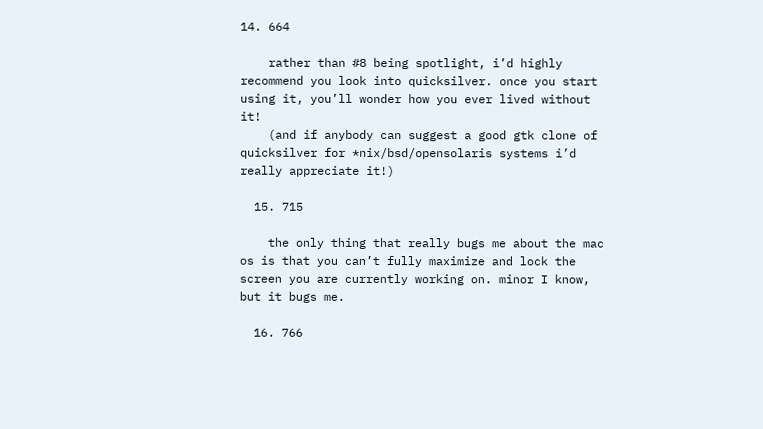14. 664

    rather than #8 being spotlight, i’d highly recommend you look into quicksilver. once you start using it, you’ll wonder how you ever lived without it!
    (and if anybody can suggest a good gtk clone of quicksilver for *nix/bsd/opensolaris systems i’d really appreciate it!)

  15. 715

    the only thing that really bugs me about the mac os is that you can’t fully maximize and lock the screen you are currently working on. minor I know, but it bugs me.

  16. 766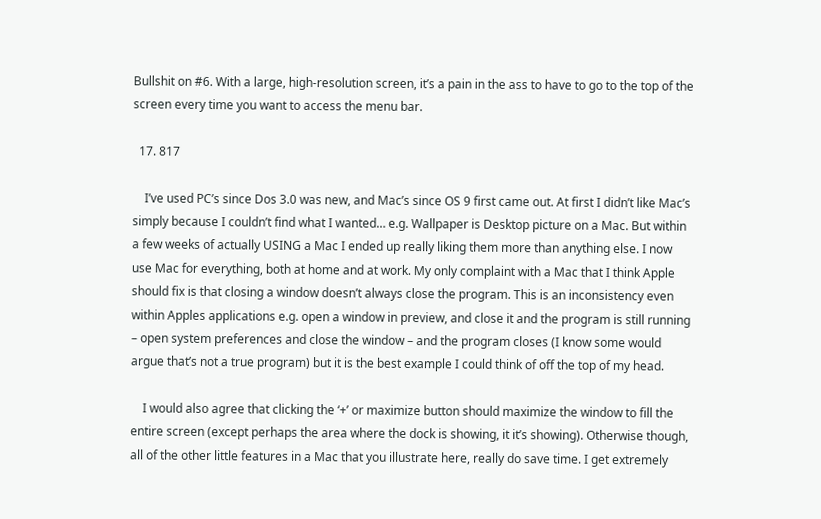Bullshit on #6. With a large, high-resolution screen, it’s a pain in the ass to have to go to the top of the screen every time you want to access the menu bar.

  17. 817

    I’ve used PC’s since Dos 3.0 was new, and Mac’s since OS 9 first came out. At first I didn’t like Mac’s simply because I couldn’t find what I wanted… e.g. Wallpaper is Desktop picture on a Mac. But within a few weeks of actually USING a Mac I ended up really liking them more than anything else. I now use Mac for everything, both at home and at work. My only complaint with a Mac that I think Apple should fix is that closing a window doesn’t always close the program. This is an inconsistency even within Apples applications e.g. open a window in preview, and close it and the program is still running – open system preferences and close the window – and the program closes (I know some would argue that’s not a true program) but it is the best example I could think of off the top of my head.

    I would also agree that clicking the ‘+’ or maximize button should maximize the window to fill the entire screen (except perhaps the area where the dock is showing, it it’s showing). Otherwise though, all of the other little features in a Mac that you illustrate here, really do save time. I get extremely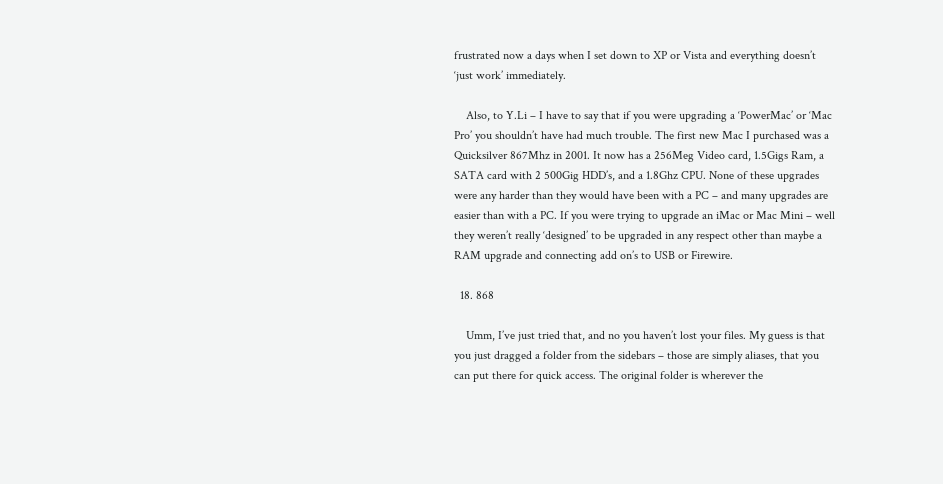frustrated now a days when I set down to XP or Vista and everything doesn’t ‘just work’ immediately.

    Also, to Y.Li – I have to say that if you were upgrading a ‘PowerMac’ or ‘Mac Pro’ you shouldn’t have had much trouble. The first new Mac I purchased was a Quicksilver 867Mhz in 2001. It now has a 256Meg Video card, 1.5Gigs Ram, a SATA card with 2 500Gig HDD’s, and a 1.8Ghz CPU. None of these upgrades were any harder than they would have been with a PC – and many upgrades are easier than with a PC. If you were trying to upgrade an iMac or Mac Mini – well they weren’t really ‘designed’ to be upgraded in any respect other than maybe a RAM upgrade and connecting add on’s to USB or Firewire.

  18. 868

    Umm, I’ve just tried that, and no you haven’t lost your files. My guess is that you just dragged a folder from the sidebars – those are simply aliases, that you can put there for quick access. The original folder is wherever the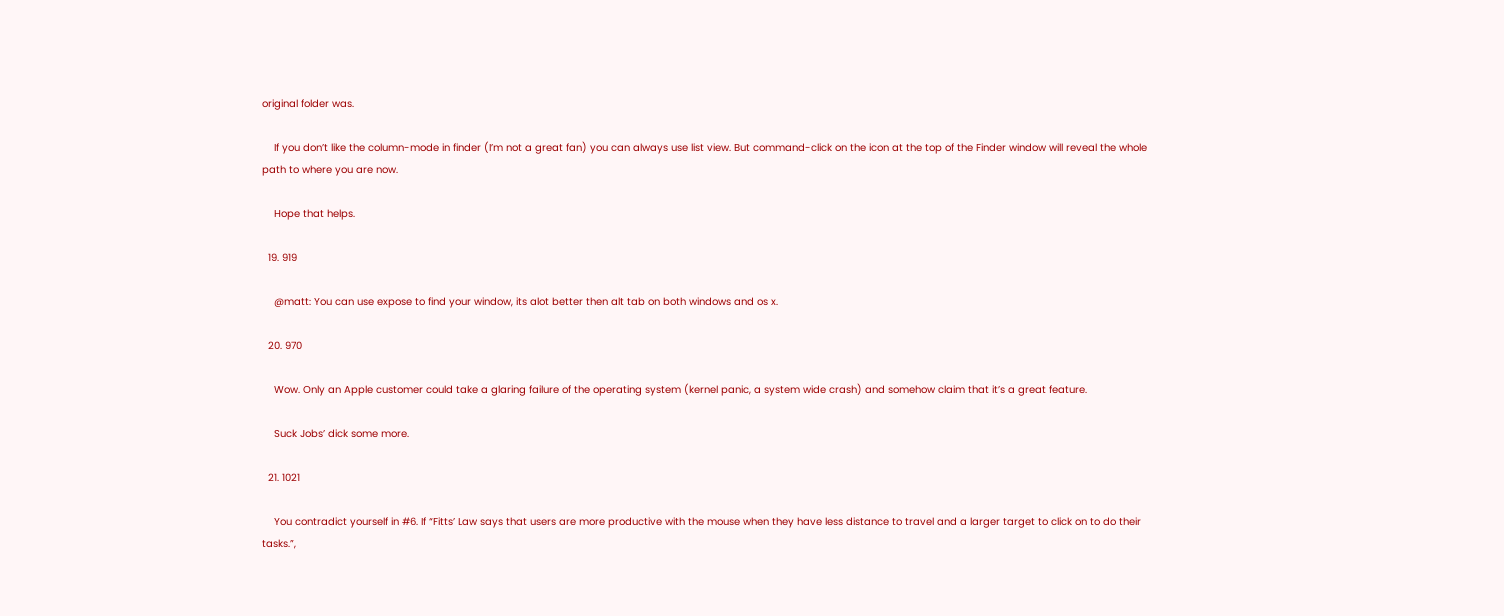original folder was.

    If you don’t like the column-mode in finder (I’m not a great fan) you can always use list view. But command-click on the icon at the top of the Finder window will reveal the whole path to where you are now.

    Hope that helps.

  19. 919

    @matt: You can use expose to find your window, its alot better then alt tab on both windows and os x.

  20. 970

    Wow. Only an Apple customer could take a glaring failure of the operating system (kernel panic, a system wide crash) and somehow claim that it’s a great feature.

    Suck Jobs’ dick some more.

  21. 1021

    You contradict yourself in #6. If “Fitts’ Law says that users are more productive with the mouse when they have less distance to travel and a larger target to click on to do their tasks.”,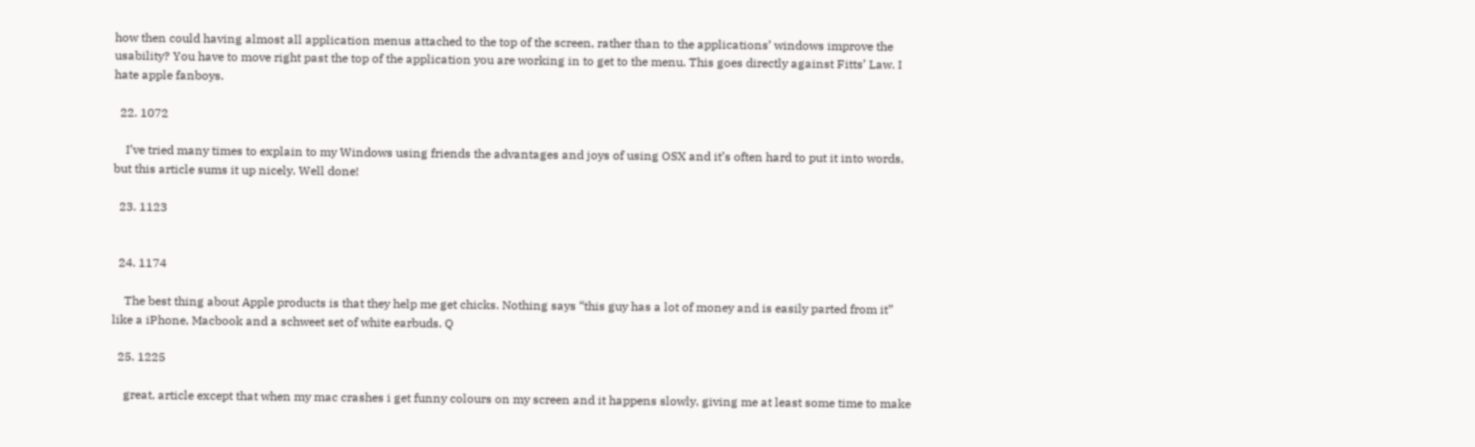how then could having almost all application menus attached to the top of the screen, rather than to the applications’ windows improve the usability? You have to move right past the top of the application you are working in to get to the menu. This goes directly against Fitts’ Law. I hate apple fanboys.

  22. 1072

    I’ve tried many times to explain to my Windows using friends the advantages and joys of using OSX and it’s often hard to put it into words, but this article sums it up nicely. Well done!

  23. 1123


  24. 1174

    The best thing about Apple products is that they help me get chicks. Nothing says “this guy has a lot of money and is easily parted from it” like a iPhone, Macbook and a schweet set of white earbuds. Q

  25. 1225

    great, article except that when my mac crashes i get funny colours on my screen and it happens slowly, giving me at least some time to make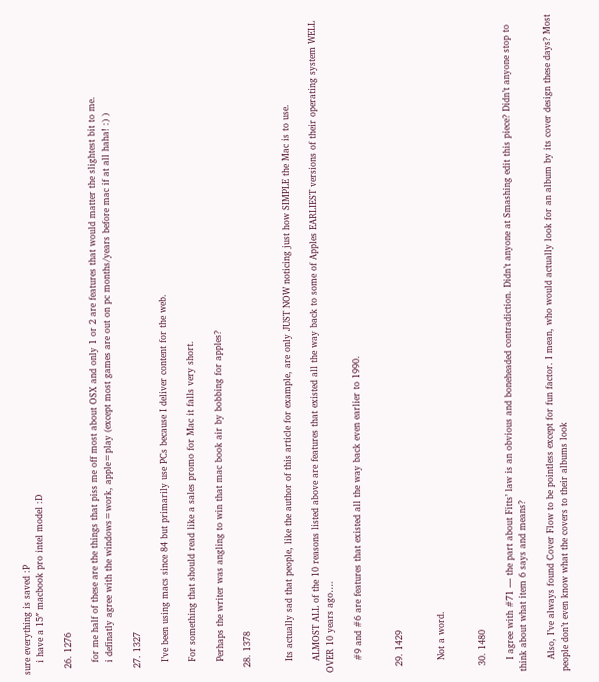sure everything is saved :P
    i have a 15″ macbook pro intel model :D

  26. 1276

    for me half of these are the things that piss me off most about OSX and only 1 or 2 are features that would matter the slightest bit to me.
    i definatly agree with the windows=work, apple=play (except most games are out on pc months/years before mac if at all haha! :) )

  27. 1327

    I’ve been using macs since 84 but primarily use PCs because I deliver content for the web.

    For something that should read like a sales promo for Mac it falls very short.

    Perhaps the writer was angling to win that mac book air by bobbing for apples?

  28. 1378


    Its actually sad that people, like the author of this article for example, are only JUST NOW noticing just how SIMPLE the Mac is to use.

    ALMOST ALL of the 10 reasons listed above are features that existed all the way back to some of Apples EARLIEST versions of their operating system WELL OVER 10 years ago….

    #9 and #6 are features that existed all the way back even earlier to 1990.


  29. 1429


    Not a word.


  30. 1480

    I agree with #71 — the part about Fitts’ law is an obvious and boneheaded contradiction. Didn’t anyone at Smashing edit this piece? Didn’t anyone stop to think about what item 6 says and means?

    Also, I’ve always found Cover Flow to be pointless except for fun factor. I mean, who would actually look for an album by its cover design these days? Most people don’t even know what the covers to their albums look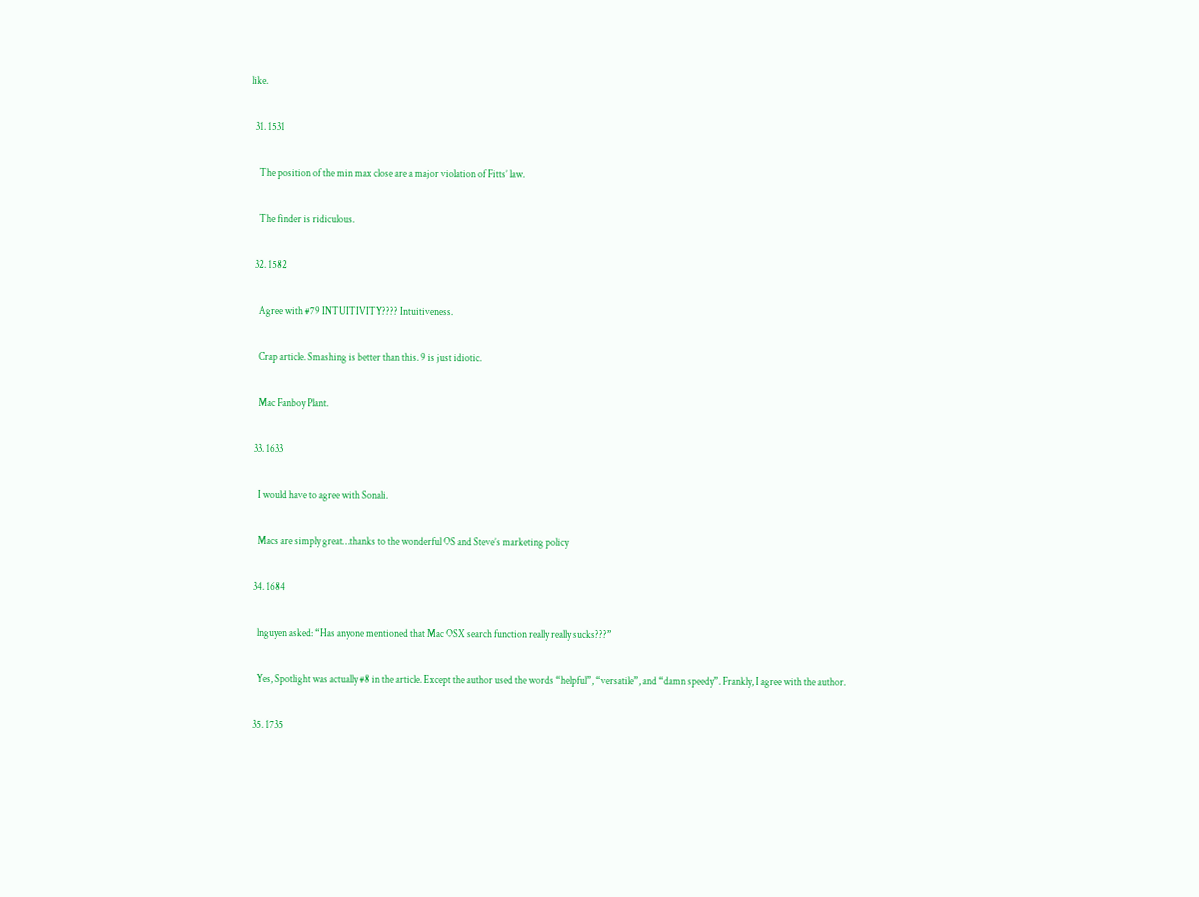like.

  31. 1531

    The position of the min max close are a major violation of Fitts’ law.

    The finder is ridiculous.

  32. 1582

    Agree with #79 INTUITIVITY???? Intuitiveness.

    Crap article. Smashing is better than this. 9 is just idiotic.

    Mac Fanboy Plant.

  33. 1633

    I would have to agree with Sonali.

    Macs are simply great…thanks to the wonderful OS and Steve’s marketing policy

  34. 1684

    lnguyen asked: “Has anyone mentioned that Mac OSX search function really really sucks???”

    Yes, Spotlight was actually #8 in the article. Except the author used the words “helpful”, “versatile”, and “damn speedy”. Frankly, I agree with the author.

  35. 1735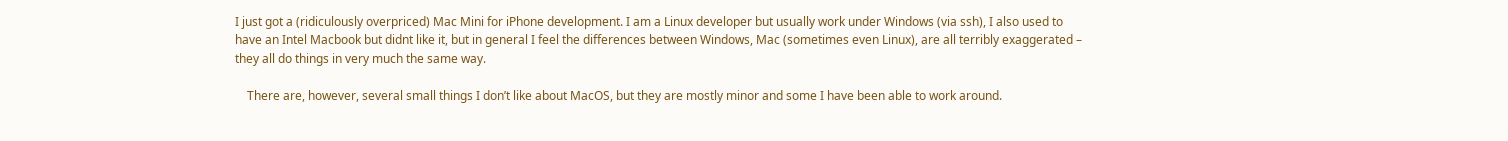I just got a (ridiculously overpriced) Mac Mini for iPhone development. I am a Linux developer but usually work under Windows (via ssh), I also used to have an Intel Macbook but didnt like it, but in general I feel the differences between Windows, Mac (sometimes even Linux), are all terribly exaggerated – they all do things in very much the same way.

    There are, however, several small things I don’t like about MacOS, but they are mostly minor and some I have been able to work around.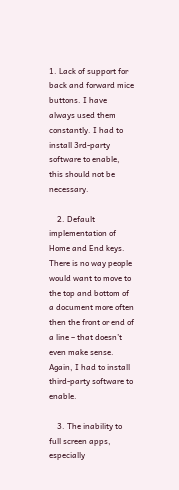1. Lack of support for back and forward mice buttons. I have always used them constantly. I had to install 3rd-party software to enable, this should not be necessary.

    2. Default implementation of Home and End keys. There is no way people would want to move to the top and bottom of a document more often then the front or end of a line – that doesn’t even make sense. Again, I had to install third-party software to enable.

    3. The inability to full screen apps, especially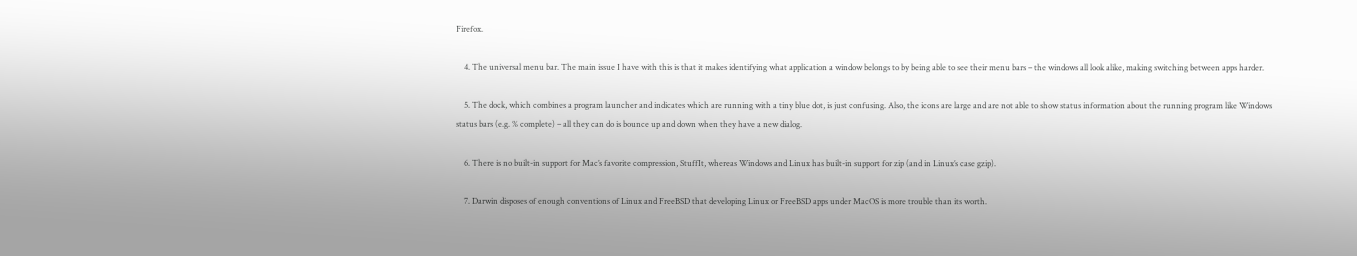Firefox.

    4. The universal menu bar. The main issue I have with this is that it makes identifying what application a window belongs to by being able to see their menu bars – the windows all look alike, making switching between apps harder.

    5. The dock, which combines a program launcher and indicates which are running with a tiny blue dot, is just confusing. Also, the icons are large and are not able to show status information about the running program like Windows status bars (e.g. % complete) – all they can do is bounce up and down when they have a new dialog.

    6. There is no built-in support for Mac’s favorite compression, StuffIt, whereas Windows and Linux has built-in support for zip (and in Linux’s case gzip).

    7. Darwin disposes of enough conventions of Linux and FreeBSD that developing Linux or FreeBSD apps under MacOS is more trouble than its worth.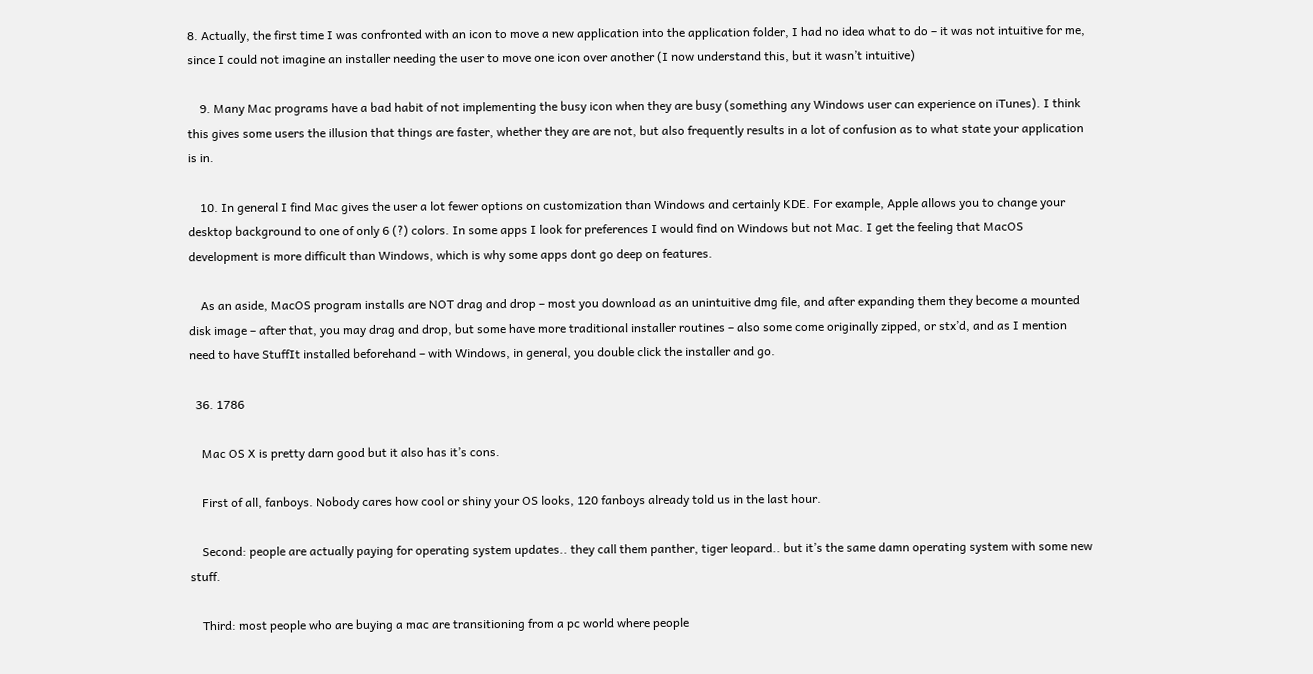8. Actually, the first time I was confronted with an icon to move a new application into the application folder, I had no idea what to do – it was not intuitive for me, since I could not imagine an installer needing the user to move one icon over another (I now understand this, but it wasn’t intuitive)

    9. Many Mac programs have a bad habit of not implementing the busy icon when they are busy (something any Windows user can experience on iTunes). I think this gives some users the illusion that things are faster, whether they are are not, but also frequently results in a lot of confusion as to what state your application is in.

    10. In general I find Mac gives the user a lot fewer options on customization than Windows and certainly KDE. For example, Apple allows you to change your desktop background to one of only 6 (?) colors. In some apps I look for preferences I would find on Windows but not Mac. I get the feeling that MacOS development is more difficult than Windows, which is why some apps dont go deep on features.

    As an aside, MacOS program installs are NOT drag and drop – most you download as an unintuitive dmg file, and after expanding them they become a mounted disk image – after that, you may drag and drop, but some have more traditional installer routines – also some come originally zipped, or stx’d, and as I mention need to have StuffIt installed beforehand – with Windows, in general, you double click the installer and go.

  36. 1786

    Mac OS X is pretty darn good but it also has it’s cons.

    First of all, fanboys. Nobody cares how cool or shiny your OS looks, 120 fanboys already told us in the last hour.

    Second: people are actually paying for operating system updates.. they call them panther, tiger leopard.. but it’s the same damn operating system with some new stuff.

    Third: most people who are buying a mac are transitioning from a pc world where people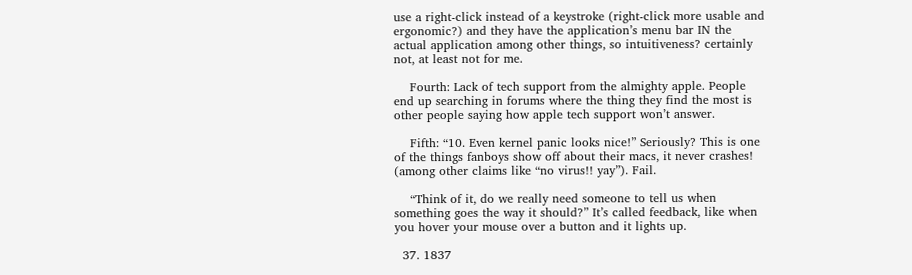use a right-click instead of a keystroke (right-click more usable and ergonomic?) and they have the application’s menu bar IN the actual application among other things, so intuitiveness? certainly not, at least not for me.

    Fourth: Lack of tech support from the almighty apple. People end up searching in forums where the thing they find the most is other people saying how apple tech support won’t answer.

    Fifth: “10. Even kernel panic looks nice!” Seriously? This is one of the things fanboys show off about their macs, it never crashes! (among other claims like “no virus!! yay”). Fail.

    “Think of it, do we really need someone to tell us when something goes the way it should?” It’s called feedback, like when you hover your mouse over a button and it lights up.

  37. 1837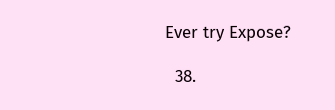Ever try Expose?

  38.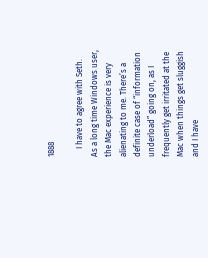1888

    I have to agree with Seth. As a long time Windows user, the Mac experience is very alienating to me. There’s a definite case of “information underload” going on, as I frequently get irritated at the Mac when things get sluggish and I have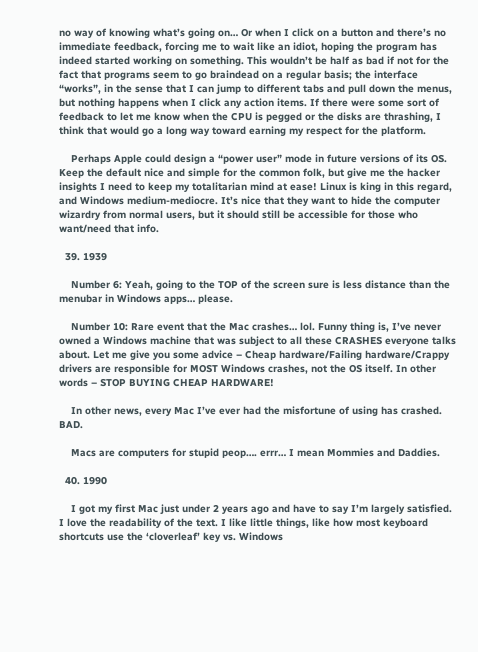no way of knowing what’s going on… Or when I click on a button and there’s no immediate feedback, forcing me to wait like an idiot, hoping the program has indeed started working on something. This wouldn’t be half as bad if not for the fact that programs seem to go braindead on a regular basis; the interface “works”, in the sense that I can jump to different tabs and pull down the menus, but nothing happens when I click any action items. If there were some sort of feedback to let me know when the CPU is pegged or the disks are thrashing, I think that would go a long way toward earning my respect for the platform.

    Perhaps Apple could design a “power user” mode in future versions of its OS. Keep the default nice and simple for the common folk, but give me the hacker insights I need to keep my totalitarian mind at ease! Linux is king in this regard, and Windows medium-mediocre. It’s nice that they want to hide the computer wizardry from normal users, but it should still be accessible for those who want/need that info.

  39. 1939

    Number 6: Yeah, going to the TOP of the screen sure is less distance than the menubar in Windows apps… please.

    Number 10: Rare event that the Mac crashes… lol. Funny thing is, I’ve never owned a Windows machine that was subject to all these CRASHES everyone talks about. Let me give you some advice – Cheap hardware/Failing hardware/Crappy drivers are responsible for MOST Windows crashes, not the OS itself. In other words – STOP BUYING CHEAP HARDWARE!

    In other news, every Mac I’ve ever had the misfortune of using has crashed. BAD.

    Macs are computers for stupid peop…. errr… I mean Mommies and Daddies.

  40. 1990

    I got my first Mac just under 2 years ago and have to say I’m largely satisfied. I love the readability of the text. I like little things, like how most keyboard shortcuts use the ‘cloverleaf’ key vs. Windows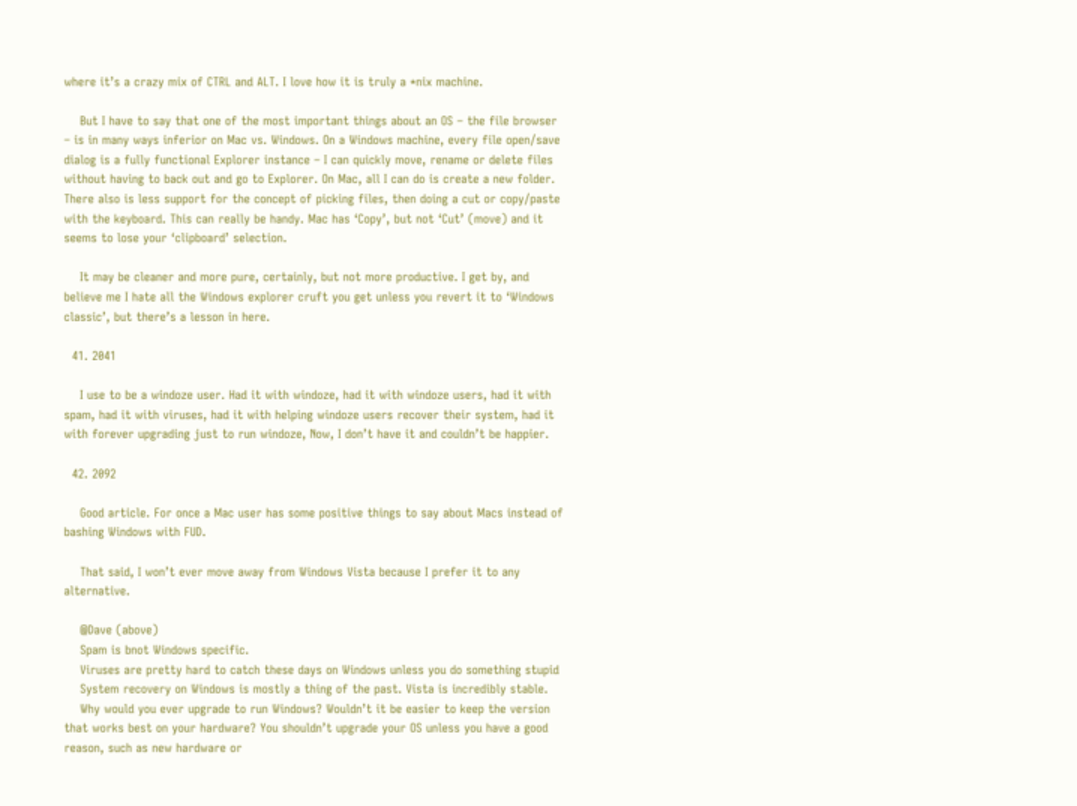where it’s a crazy mix of CTRL and ALT. I love how it is truly a *nix machine.

    But I have to say that one of the most important things about an OS – the file browser – is in many ways inferior on Mac vs. Windows. On a Windows machine, every file open/save dialog is a fully functional Explorer instance – I can quickly move, rename or delete files without having to back out and go to Explorer. On Mac, all I can do is create a new folder. There also is less support for the concept of picking files, then doing a cut or copy/paste with the keyboard. This can really be handy. Mac has ‘Copy’, but not ‘Cut’ (move) and it seems to lose your ‘clipboard’ selection.

    It may be cleaner and more pure, certainly, but not more productive. I get by, and believe me I hate all the Windows explorer cruft you get unless you revert it to ‘Windows classic’, but there’s a lesson in here.

  41. 2041

    I use to be a windoze user. Had it with windoze, had it with windoze users, had it with spam, had it with viruses, had it with helping windoze users recover their system, had it with forever upgrading just to run windoze, Now, I don’t have it and couldn’t be happier.

  42. 2092

    Good article. For once a Mac user has some positive things to say about Macs instead of bashing Windows with FUD.

    That said, I won’t ever move away from Windows Vista because I prefer it to any alternative.

    @Dave (above)
    Spam is bnot Windows specific.
    Viruses are pretty hard to catch these days on Windows unless you do something stupid
    System recovery on Windows is mostly a thing of the past. Vista is incredibly stable.
    Why would you ever upgrade to run Windows? Wouldn’t it be easier to keep the version that works best on your hardware? You shouldn’t upgrade your OS unless you have a good reason, such as new hardware or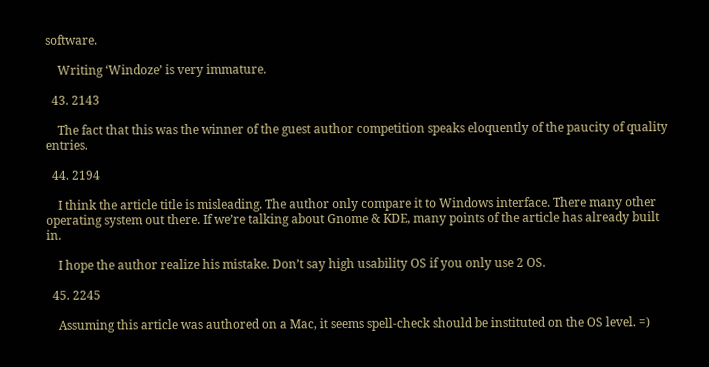software.

    Writing ‘Windoze’ is very immature.

  43. 2143

    The fact that this was the winner of the guest author competition speaks eloquently of the paucity of quality entries.

  44. 2194

    I think the article title is misleading. The author only compare it to Windows interface. There many other operating system out there. If we’re talking about Gnome & KDE, many points of the article has already built in.

    I hope the author realize his mistake. Don’t say high usability OS if you only use 2 OS.

  45. 2245

    Assuming this article was authored on a Mac, it seems spell-check should be instituted on the OS level. =)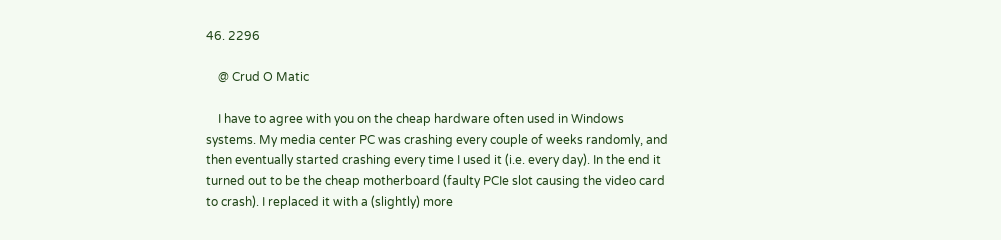46. 2296

    @ Crud O Matic

    I have to agree with you on the cheap hardware often used in Windows systems. My media center PC was crashing every couple of weeks randomly, and then eventually started crashing every time I used it (i.e. every day). In the end it turned out to be the cheap motherboard (faulty PCIe slot causing the video card to crash). I replaced it with a (slightly) more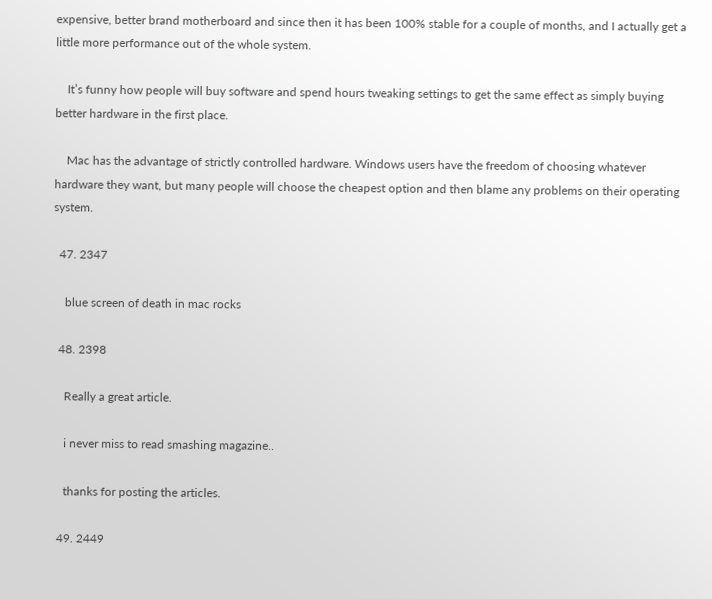expensive, better brand motherboard and since then it has been 100% stable for a couple of months, and I actually get a little more performance out of the whole system.

    It’s funny how people will buy software and spend hours tweaking settings to get the same effect as simply buying better hardware in the first place.

    Mac has the advantage of strictly controlled hardware. Windows users have the freedom of choosing whatever hardware they want, but many people will choose the cheapest option and then blame any problems on their operating system.

  47. 2347

    blue screen of death in mac rocks

  48. 2398

    Really a great article.

    i never miss to read smashing magazine..

    thanks for posting the articles.

  49. 2449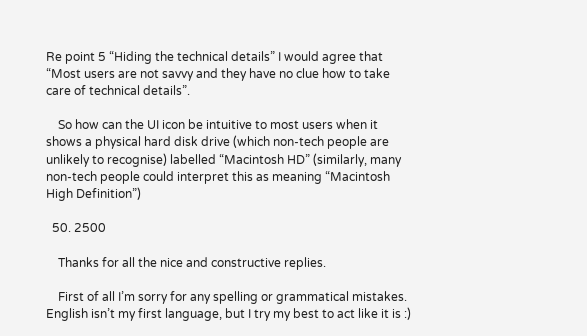Re point 5 “Hiding the technical details” I would agree that “Most users are not savvy and they have no clue how to take care of technical details”.

    So how can the UI icon be intuitive to most users when it shows a physical hard disk drive (which non-tech people are unlikely to recognise) labelled “Macintosh HD” (similarly, many non-tech people could interpret this as meaning “Macintosh High Definition”)

  50. 2500

    Thanks for all the nice and constructive replies.

    First of all I’m sorry for any spelling or grammatical mistakes. English isn’t my first language, but I try my best to act like it is :)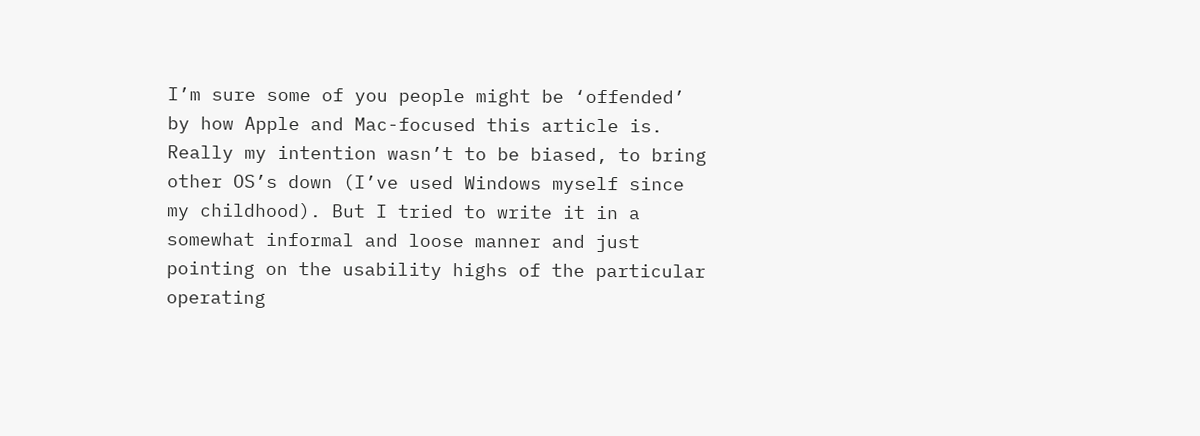I’m sure some of you people might be ‘offended’ by how Apple and Mac-focused this article is. Really my intention wasn’t to be biased, to bring other OS’s down (I’ve used Windows myself since my childhood). But I tried to write it in a somewhat informal and loose manner and just pointing on the usability highs of the particular operating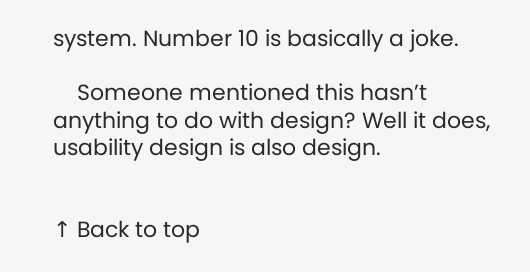system. Number 10 is basically a joke.

    Someone mentioned this hasn’t anything to do with design? Well it does, usability design is also design.


↑ Back to top